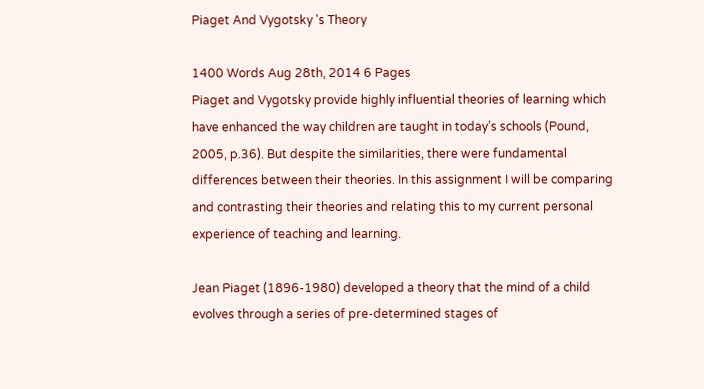Piaget And Vygotsky 's Theory

1400 Words Aug 28th, 2014 6 Pages
Piaget and Vygotsky provide highly influential theories of learning which have enhanced the way children are taught in today’s schools (Pound, 2005, p.36). But despite the similarities, there were fundamental differences between their theories. In this assignment I will be comparing and contrasting their theories and relating this to my current personal experience of teaching and learning.

Jean Piaget (1896-1980) developed a theory that the mind of a child evolves through a series of pre-determined stages of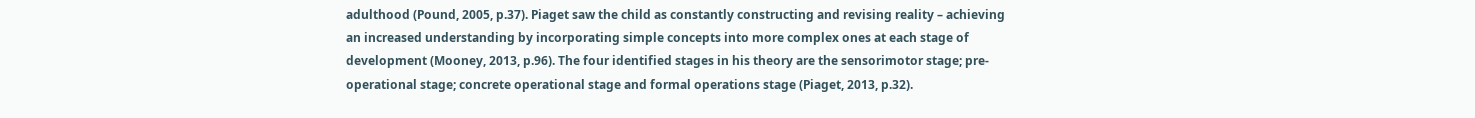adulthood (Pound, 2005, p.37). Piaget saw the child as constantly constructing and revising reality – achieving an increased understanding by incorporating simple concepts into more complex ones at each stage of development (Mooney, 2013, p.96). The four identified stages in his theory are the sensorimotor stage; pre-operational stage; concrete operational stage and formal operations stage (Piaget, 2013, p.32).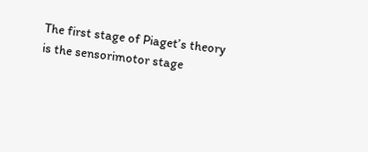The first stage of Piaget’s theory is the sensorimotor stage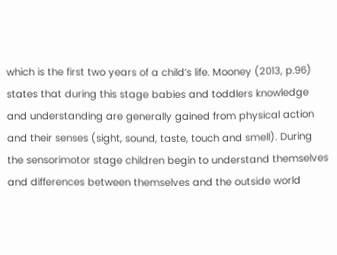which is the first two years of a child’s life. Mooney (2013, p.96) states that during this stage babies and toddlers knowledge and understanding are generally gained from physical action and their senses (sight, sound, taste, touch and smell). During the sensorimotor stage children begin to understand themselves and differences between themselves and the outside world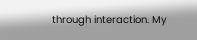through interaction. My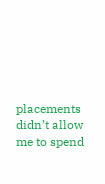placements didn’t allow me to spend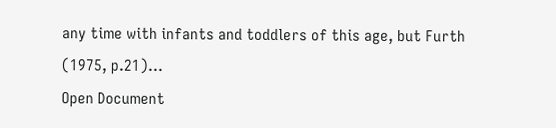any time with infants and toddlers of this age, but Furth (1975, p.21)…
Open Document